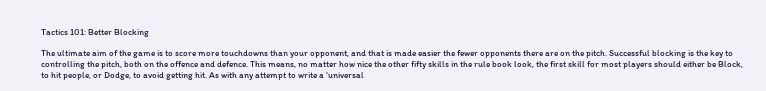Tactics 101: Better Blocking

The ultimate aim of the game is to score more touchdowns than your opponent, and that is made easier the fewer opponents there are on the pitch. Successful blocking is the key to controlling the pitch, both on the offence and defence. This means, no matter how nice the other fifty skills in the rule book look, the first skill for most players should either be Block, to hit people, or Dodge, to avoid getting hit. As with any attempt to write a ‘universal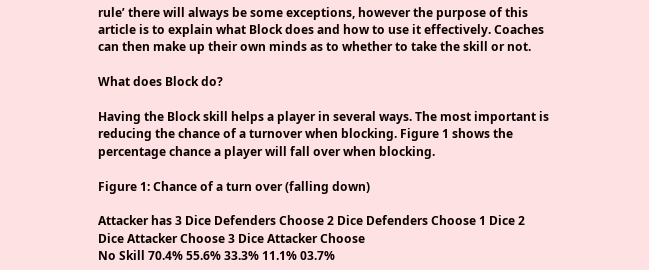rule’ there will always be some exceptions, however the purpose of this article is to explain what Block does and how to use it effectively. Coaches can then make up their own minds as to whether to take the skill or not.

What does Block do?

Having the Block skill helps a player in several ways. The most important is reducing the chance of a turnover when blocking. Figure 1 shows the percentage chance a player will fall over when blocking.

Figure 1: Chance of a turn over (falling down)

Attacker has 3 Dice Defenders Choose 2 Dice Defenders Choose 1 Dice 2 Dice Attacker Choose 3 Dice Attacker Choose
No Skill 70.4% 55.6% 33.3% 11.1% 03.7%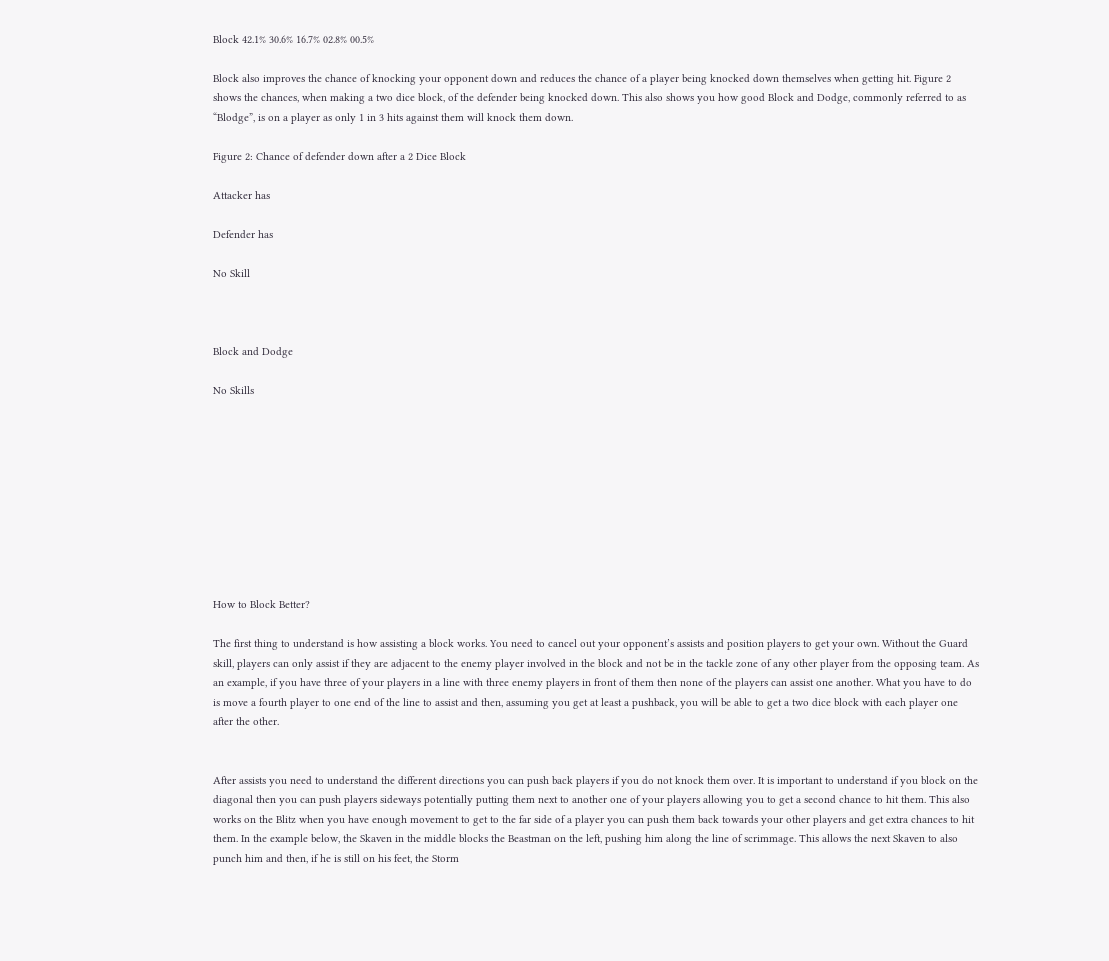Block 42.1% 30.6% 16.7% 02.8% 00.5%

Block also improves the chance of knocking your opponent down and reduces the chance of a player being knocked down themselves when getting hit. Figure 2 shows the chances, when making a two dice block, of the defender being knocked down. This also shows you how good Block and Dodge, commonly referred to as “Blodge”, is on a player as only 1 in 3 hits against them will knock them down.

Figure 2: Chance of defender down after a 2 Dice Block

Attacker has

Defender has

No Skill



Block and Dodge

No Skills










How to Block Better?

The first thing to understand is how assisting a block works. You need to cancel out your opponent’s assists and position players to get your own. Without the Guard skill, players can only assist if they are adjacent to the enemy player involved in the block and not be in the tackle zone of any other player from the opposing team. As an example, if you have three of your players in a line with three enemy players in front of them then none of the players can assist one another. What you have to do is move a fourth player to one end of the line to assist and then, assuming you get at least a pushback, you will be able to get a two dice block with each player one after the other.


After assists you need to understand the different directions you can push back players if you do not knock them over. It is important to understand if you block on the diagonal then you can push players sideways potentially putting them next to another one of your players allowing you to get a second chance to hit them. This also works on the Blitz when you have enough movement to get to the far side of a player you can push them back towards your other players and get extra chances to hit them. In the example below, the Skaven in the middle blocks the Beastman on the left, pushing him along the line of scrimmage. This allows the next Skaven to also punch him and then, if he is still on his feet, the Storm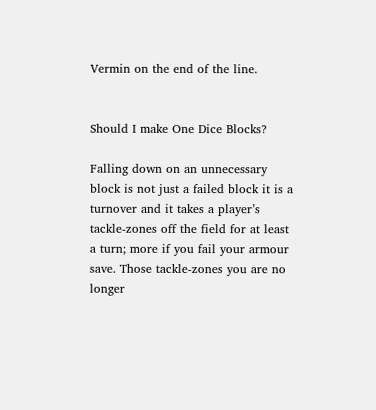Vermin on the end of the line.


Should I make One Dice Blocks?

Falling down on an unnecessary block is not just a failed block it is a turnover and it takes a player’s tackle-zones off the field for at least a turn; more if you fail your armour save. Those tackle-zones you are no longer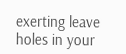exerting leave holes in your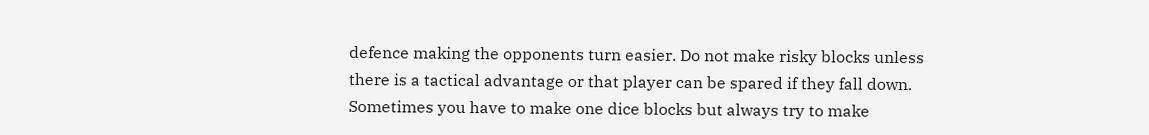defence making the opponents turn easier. Do not make risky blocks unless there is a tactical advantage or that player can be spared if they fall down. Sometimes you have to make one dice blocks but always try to make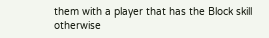them with a player that has the Block skill otherwise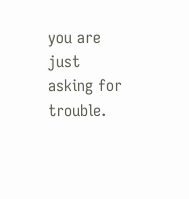you are just asking for trouble.